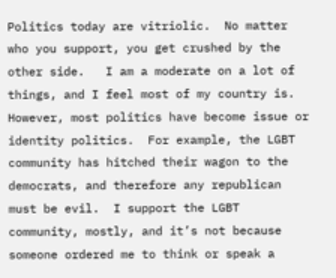Politics today are vitriolic.  No matter who you support, you get crushed by the other side.   I am a moderate on a lot of things, and I feel most of my country is.  However, most politics have become issue or identity politics.  For example, the LGBT community has hitched their wagon to the democrats, and therefore any republican must be evil.  I support the LGBT community, mostly, and it’s not because someone ordered me to think or speak a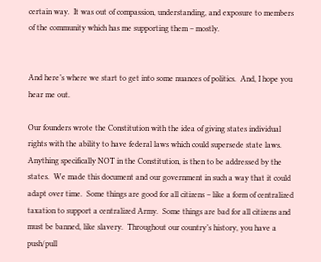certain way.  It was out of compassion, understanding, and exposure to members of the community which has me supporting them – mostly.


And here’s where we start to get into some nuances of politics.  And, I hope you hear me out.

Our founders wrote the Constitution with the idea of giving states individual rights with the ability to have federal laws which could supersede state laws.  Anything specifically NOT in the Constitution, is then to be addressed by the states.  We made this document and our government in such a way that it could adapt over time.  Some things are good for all citizens – like a form of centralized taxation to support a centralized Army.  Some things are bad for all citizens and must be banned, like slavery.  Throughout our country’s history, you have a push/pull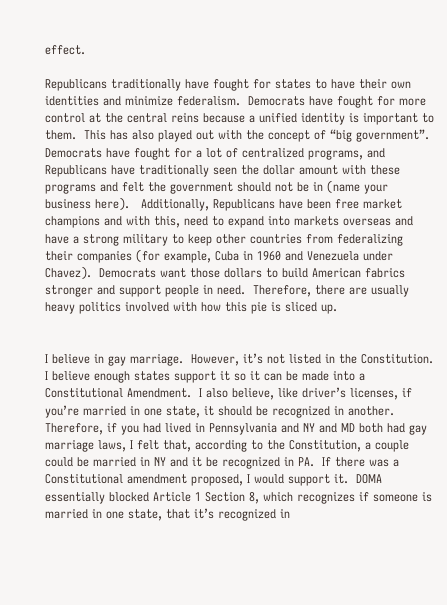effect.

Republicans traditionally have fought for states to have their own identities and minimize federalism.  Democrats have fought for more control at the central reins because a unified identity is important to them.  This has also played out with the concept of “big government”.  Democrats have fought for a lot of centralized programs, and Republicans have traditionally seen the dollar amount with these programs and felt the government should not be in (name your business here).   Additionally, Republicans have been free market champions and with this, need to expand into markets overseas and have a strong military to keep other countries from federalizing their companies (for example, Cuba in 1960 and Venezuela under Chavez).  Democrats want those dollars to build American fabrics stronger and support people in need.  Therefore, there are usually heavy politics involved with how this pie is sliced up.


I believe in gay marriage.  However, it’s not listed in the Constitution.  I believe enough states support it so it can be made into a Constitutional Amendment.  I also believe, like driver’s licenses, if you’re married in one state, it should be recognized in another.  Therefore, if you had lived in Pennsylvania and NY and MD both had gay marriage laws, I felt that, according to the Constitution, a couple could be married in NY and it be recognized in PA.  If there was a Constitutional amendment proposed, I would support it.  DOMA essentially blocked Article 1 Section 8, which recognizes if someone is married in one state, that it’s recognized in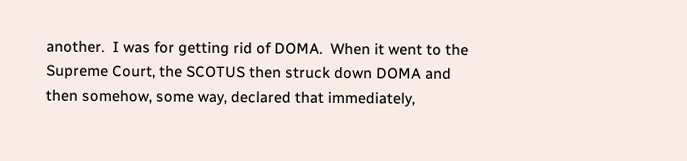another.  I was for getting rid of DOMA.  When it went to the Supreme Court, the SCOTUS then struck down DOMA and then somehow, some way, declared that immediately,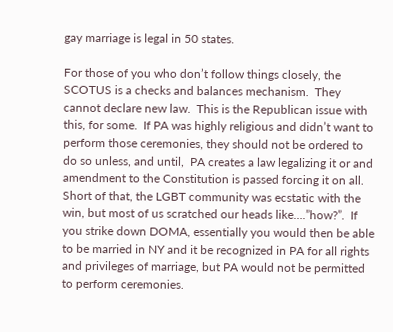gay marriage is legal in 50 states.

For those of you who don’t follow things closely, the SCOTUS is a checks and balances mechanism.  They cannot declare new law.  This is the Republican issue with this, for some.  If PA was highly religious and didn’t want to perform those ceremonies, they should not be ordered to do so unless, and until,  PA creates a law legalizing it or and amendment to the Constitution is passed forcing it on all.  Short of that, the LGBT community was ecstatic with the win, but most of us scratched our heads like….”how?”.  If you strike down DOMA, essentially you would then be able to be married in NY and it be recognized in PA for all rights and privileges of marriage, but PA would not be permitted to perform ceremonies.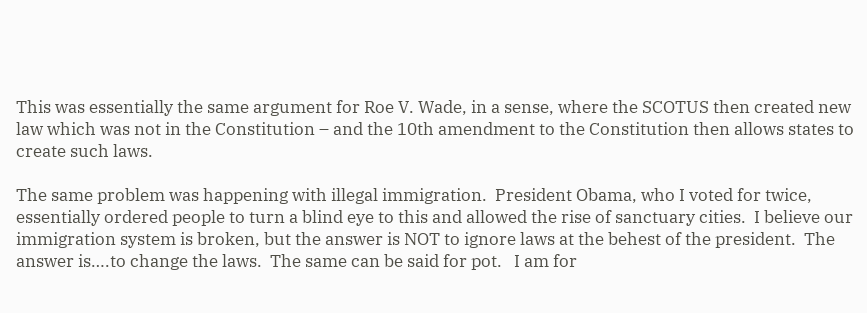This was essentially the same argument for Roe V. Wade, in a sense, where the SCOTUS then created new law which was not in the Constitution – and the 10th amendment to the Constitution then allows states to create such laws.

The same problem was happening with illegal immigration.  President Obama, who I voted for twice, essentially ordered people to turn a blind eye to this and allowed the rise of sanctuary cities.  I believe our immigration system is broken, but the answer is NOT to ignore laws at the behest of the president.  The answer is….to change the laws.  The same can be said for pot.   I am for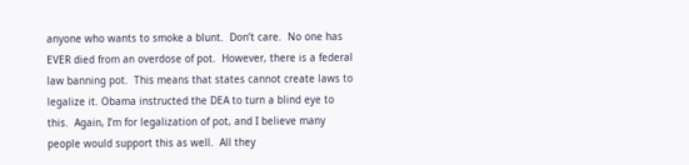anyone who wants to smoke a blunt.  Don’t care.  No one has EVER died from an overdose of pot.  However, there is a federal law banning pot.  This means that states cannot create laws to legalize it. Obama instructed the DEA to turn a blind eye to this.  Again, I’m for legalization of pot, and I believe many people would support this as well.  All they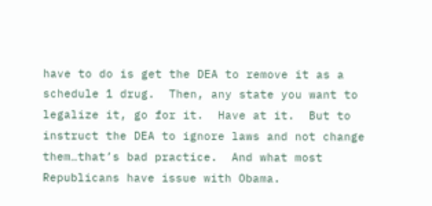have to do is get the DEA to remove it as a schedule 1 drug.  Then, any state you want to legalize it, go for it.  Have at it.  But to instruct the DEA to ignore laws and not change them…that’s bad practice.  And what most Republicans have issue with Obama.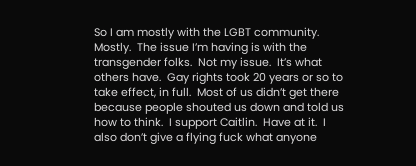So I am mostly with the LGBT community. Mostly.  The issue I’m having is with the transgender folks.  Not my issue.  It’s what others have.  Gay rights took 20 years or so to take effect, in full.  Most of us didn’t get there because people shouted us down and told us how to think.  I support Caitlin.  Have at it.  I also don’t give a flying fuck what anyone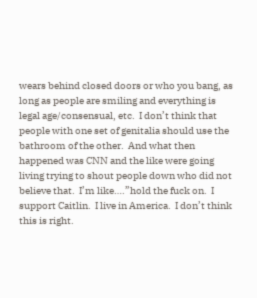wears behind closed doors or who you bang, as long as people are smiling and everything is legal age/consensual, etc.  I don’t think that people with one set of genitalia should use the bathroom of the other.  And what then happened was CNN and the like were going living trying to shout people down who did not believe that.  I’m like….”hold the fuck on.  I support Caitlin.  I live in America.  I don’t think this is right.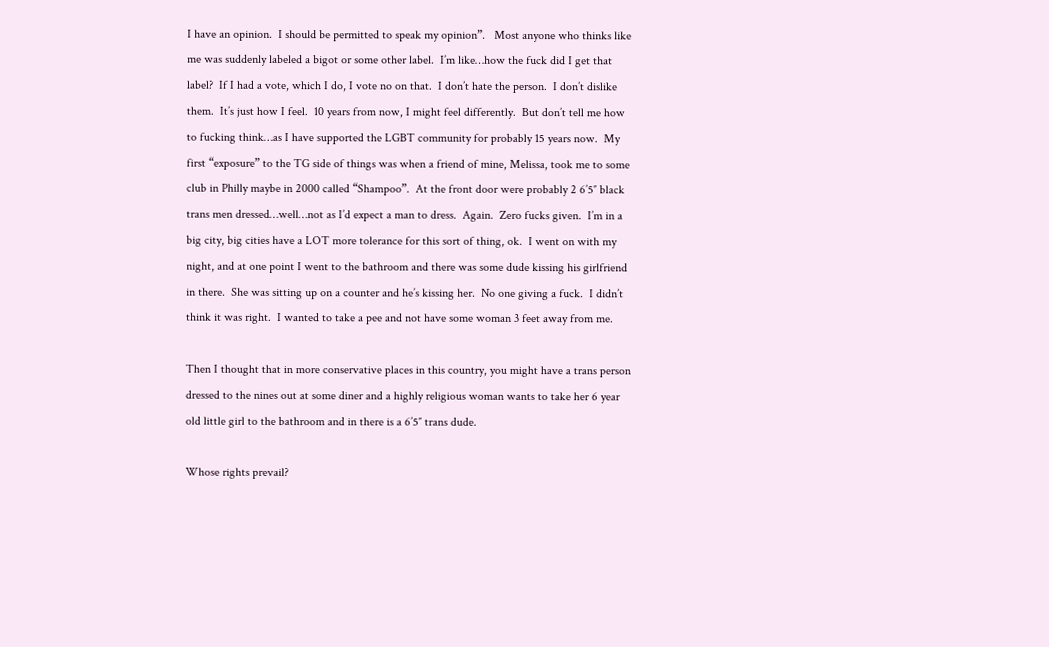I have an opinion.  I should be permitted to speak my opinion”.   Most anyone who thinks like me was suddenly labeled a bigot or some other label.  I’m like…how the fuck did I get that label?  If I had a vote, which I do, I vote no on that.  I don’t hate the person.  I don’t dislike them.  It’s just how I feel.  10 years from now, I might feel differently.  But don’t tell me how to fucking think…as I have supported the LGBT community for probably 15 years now.  My first “exposure” to the TG side of things was when a friend of mine, Melissa, took me to some club in Philly maybe in 2000 called “Shampoo”.  At the front door were probably 2 6’5″ black trans men dressed…well…not as I’d expect a man to dress.  Again.  Zero fucks given.  I’m in a big city, big cities have a LOT more tolerance for this sort of thing, ok.  I went on with my night, and at one point I went to the bathroom and there was some dude kissing his girlfriend in there.  She was sitting up on a counter and he’s kissing her.  No one giving a fuck.  I didn’t think it was right.  I wanted to take a pee and not have some woman 3 feet away from me.

Then I thought that in more conservative places in this country, you might have a trans person dressed to the nines out at some diner and a highly religious woman wants to take her 6 year old little girl to the bathroom and in there is a 6’5″ trans dude.

Whose rights prevail?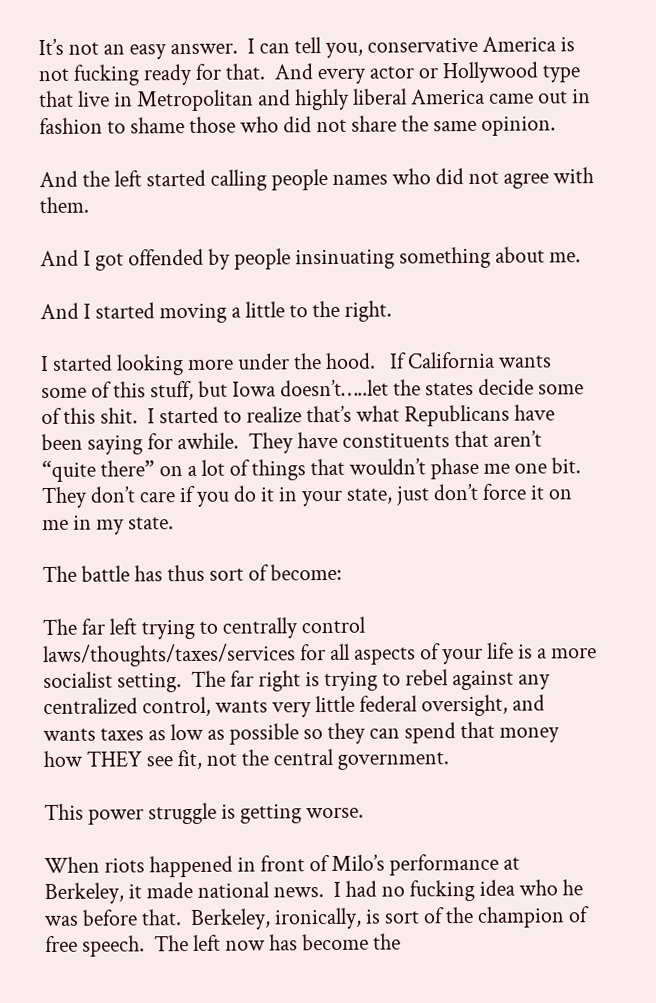It’s not an easy answer.  I can tell you, conservative America is not fucking ready for that.  And every actor or Hollywood type that live in Metropolitan and highly liberal America came out in fashion to shame those who did not share the same opinion.

And the left started calling people names who did not agree with them.

And I got offended by people insinuating something about me.

And I started moving a little to the right.

I started looking more under the hood.   If California wants some of this stuff, but Iowa doesn’t…..let the states decide some of this shit.  I started to realize that’s what Republicans have been saying for awhile.  They have constituents that aren’t “quite there” on a lot of things that wouldn’t phase me one bit.  They don’t care if you do it in your state, just don’t force it on me in my state.

The battle has thus sort of become:

The far left trying to centrally control laws/thoughts/taxes/services for all aspects of your life is a more socialist setting.  The far right is trying to rebel against any centralized control, wants very little federal oversight, and wants taxes as low as possible so they can spend that money how THEY see fit, not the central government.

This power struggle is getting worse.

When riots happened in front of Milo’s performance at Berkeley, it made national news.  I had no fucking idea who he was before that.  Berkeley, ironically, is sort of the champion of free speech.  The left now has become the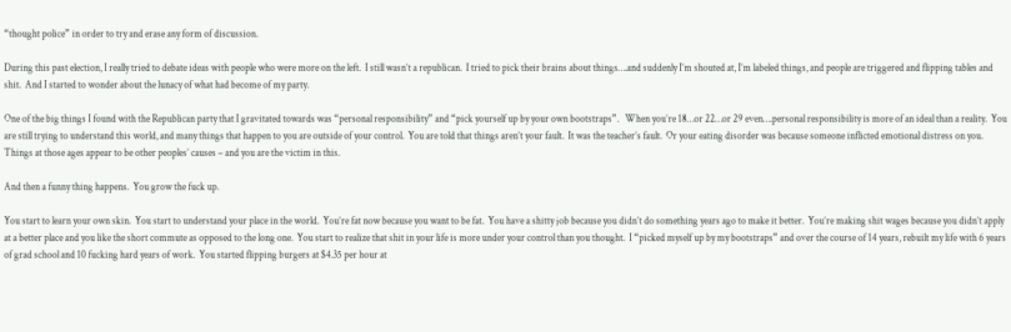“thought police” in order to try and erase any form of discussion.

During this past election, I really tried to debate ideas with people who were more on the left.  I still wasn’t a republican.  I tried to pick their brains about things….and suddenly I’m shouted at, I’m labeled things, and people are triggered and flipping tables and shit.  And I started to wonder about the lunacy of what had become of my party.

One of the big things I found with the Republican party that I gravitated towards was “personal responsibility” and “pick yourself up by your own bootstraps”.   When you’re 18…or 22…or 29 even….personal responsibility is more of an ideal than a reality.  You are still trying to understand this world, and many things that happen to you are outside of your control.  You are told that things aren’t your fault.  It was the teacher’s fault.  Or your eating disorder was because someone inflicted emotional distress on you.  Things at those ages appear to be other peoples’ causes – and you are the victim in this.

And then a funny thing happens.  You grow the fuck up.

You start to learn your own skin.  You start to understand your place in the world.  You’re fat now because you want to be fat.  You have a shitty job because you didn’t do something years ago to make it better.  You’re making shit wages because you didn’t apply at a better place and you like the short commute as opposed to the long one.  You start to realize that shit in your life is more under your control than you thought.  I “picked myself up by my bootstraps” and over the course of 14 years, rebuilt my life with 6 years of grad school and 10 fucking hard years of work.  You started flipping burgers at $4.35 per hour at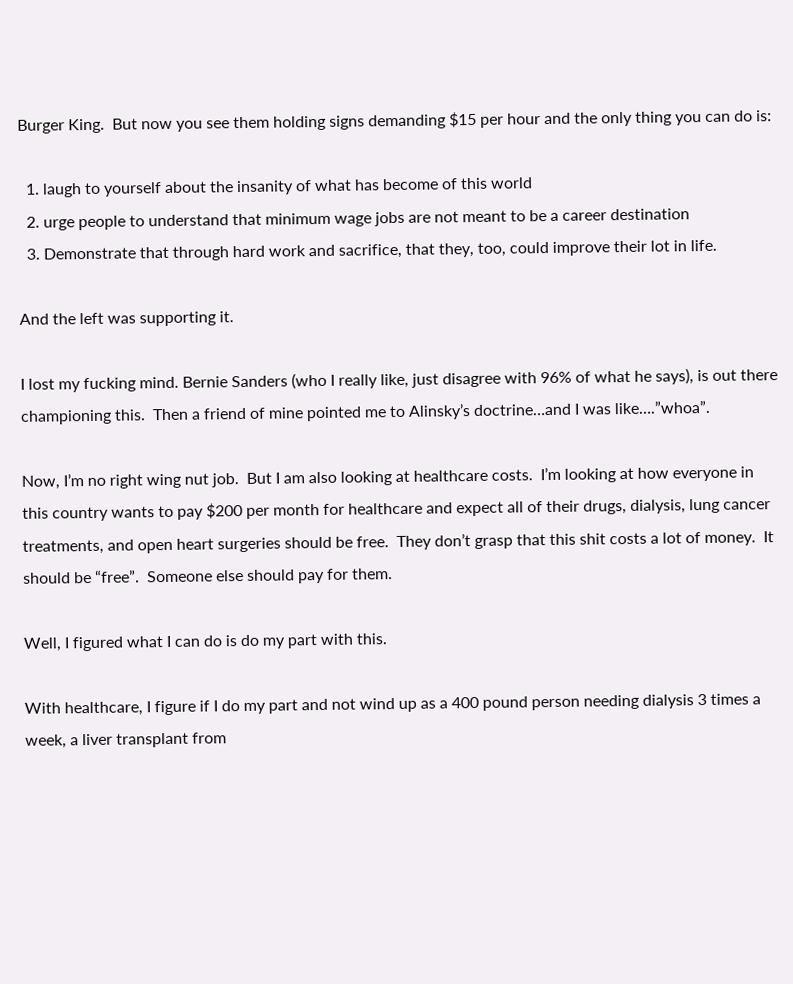Burger King.  But now you see them holding signs demanding $15 per hour and the only thing you can do is:

  1. laugh to yourself about the insanity of what has become of this world
  2. urge people to understand that minimum wage jobs are not meant to be a career destination
  3. Demonstrate that through hard work and sacrifice, that they, too, could improve their lot in life.

And the left was supporting it.

I lost my fucking mind. Bernie Sanders (who I really like, just disagree with 96% of what he says), is out there championing this.  Then a friend of mine pointed me to Alinsky’s doctrine…and I was like….”whoa”.

Now, I’m no right wing nut job.  But I am also looking at healthcare costs.  I’m looking at how everyone in this country wants to pay $200 per month for healthcare and expect all of their drugs, dialysis, lung cancer treatments, and open heart surgeries should be free.  They don’t grasp that this shit costs a lot of money.  It should be “free”.  Someone else should pay for them.

Well, I figured what I can do is do my part with this.

With healthcare, I figure if I do my part and not wind up as a 400 pound person needing dialysis 3 times a week, a liver transplant from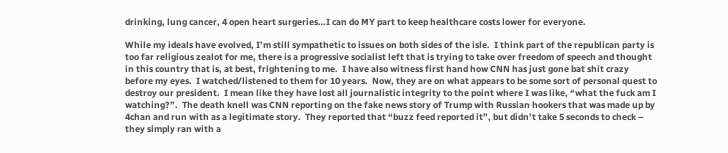drinking, lung cancer, 4 open heart surgeries…I can do MY part to keep healthcare costs lower for everyone.

While my ideals have evolved, I’m still sympathetic to issues on both sides of the isle.  I think part of the republican party is too far religious zealot for me, there is a progressive socialist left that is trying to take over freedom of speech and thought in this country that is, at best, frightening to me.  I have also witness first hand how CNN has just gone bat shit crazy before my eyes.  I watched/listened to them for 10 years.  Now, they are on what appears to be some sort of personal quest to destroy our president.  I mean like they have lost all journalistic integrity to the point where I was like, “what the fuck am I watching?”.  The death knell was CNN reporting on the fake news story of Trump with Russian hookers that was made up by 4chan and run with as a legitimate story.  They reported that “buzz feed reported it”, but didn’t take 5 seconds to check – they simply ran with a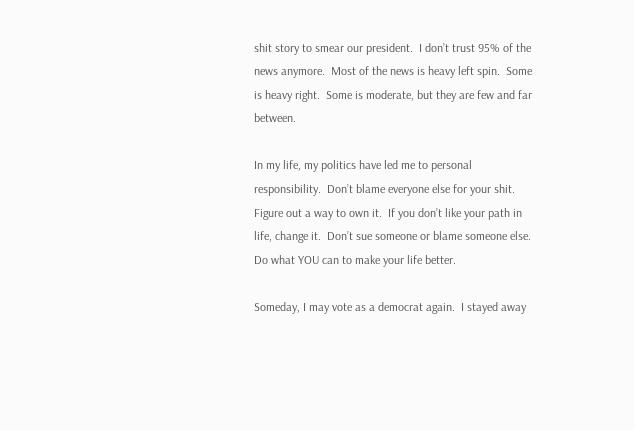shit story to smear our president.  I don’t trust 95% of the news anymore.  Most of the news is heavy left spin.  Some is heavy right.  Some is moderate, but they are few and far between.

In my life, my politics have led me to personal responsibility.  Don’t blame everyone else for your shit.  Figure out a way to own it.  If you don’t like your path in life, change it.  Don’t sue someone or blame someone else.  Do what YOU can to make your life better.

Someday, I may vote as a democrat again.  I stayed away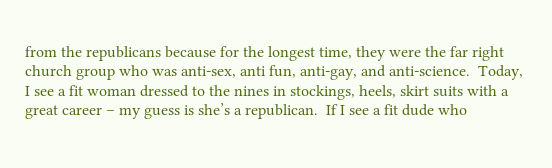from the republicans because for the longest time, they were the far right church group who was anti-sex, anti fun, anti-gay, and anti-science.  Today, I see a fit woman dressed to the nines in stockings, heels, skirt suits with a great career – my guess is she’s a republican.  If I see a fit dude who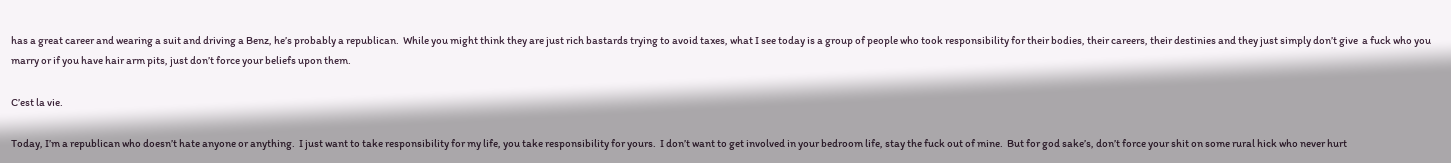has a great career and wearing a suit and driving a Benz, he’s probably a republican.  While you might think they are just rich bastards trying to avoid taxes, what I see today is a group of people who took responsibility for their bodies, their careers, their destinies and they just simply don’t give  a fuck who you marry or if you have hair arm pits, just don’t force your beliefs upon them.

C’est la vie.

Today, I’m a republican who doesn’t hate anyone or anything.  I just want to take responsibility for my life, you take responsibility for yours.  I don’t want to get involved in your bedroom life, stay the fuck out of mine.  But for god sake’s, don’t force your shit on some rural hick who never hurt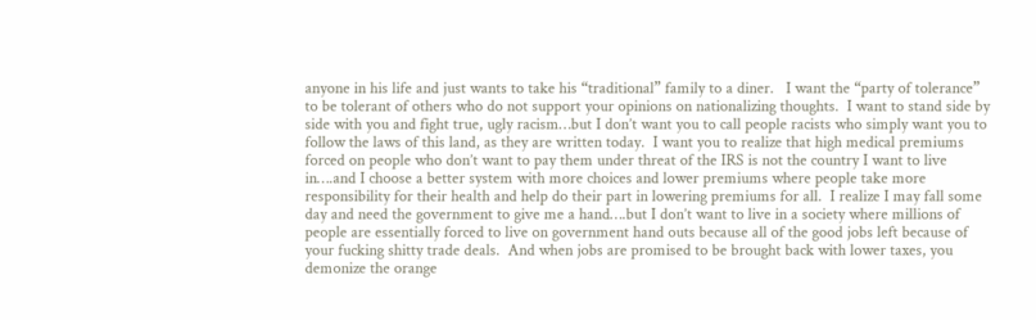anyone in his life and just wants to take his “traditional” family to a diner.   I want the “party of tolerance” to be tolerant of others who do not support your opinions on nationalizing thoughts.  I want to stand side by side with you and fight true, ugly racism…but I don’t want you to call people racists who simply want you to follow the laws of this land, as they are written today.  I want you to realize that high medical premiums forced on people who don’t want to pay them under threat of the IRS is not the country I want to live in….and I choose a better system with more choices and lower premiums where people take more responsibility for their health and help do their part in lowering premiums for all.  I realize I may fall some day and need the government to give me a hand….but I don’t want to live in a society where millions of people are essentially forced to live on government hand outs because all of the good jobs left because of your fucking shitty trade deals.  And when jobs are promised to be brought back with lower taxes, you demonize the orange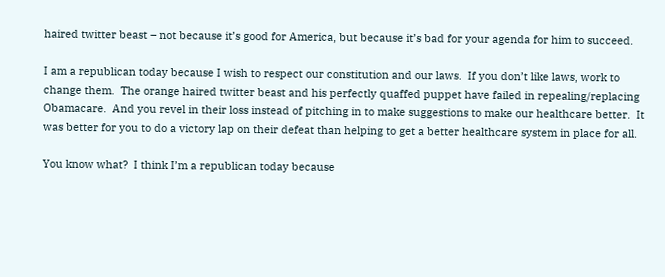haired twitter beast – not because it’s good for America, but because it’s bad for your agenda for him to succeed.

I am a republican today because I wish to respect our constitution and our laws.  If you don’t like laws, work to change them.  The orange haired twitter beast and his perfectly quaffed puppet have failed in repealing/replacing Obamacare.  And you revel in their loss instead of pitching in to make suggestions to make our healthcare better.  It was better for you to do a victory lap on their defeat than helping to get a better healthcare system in place for all.

You know what?  I think I’m a republican today because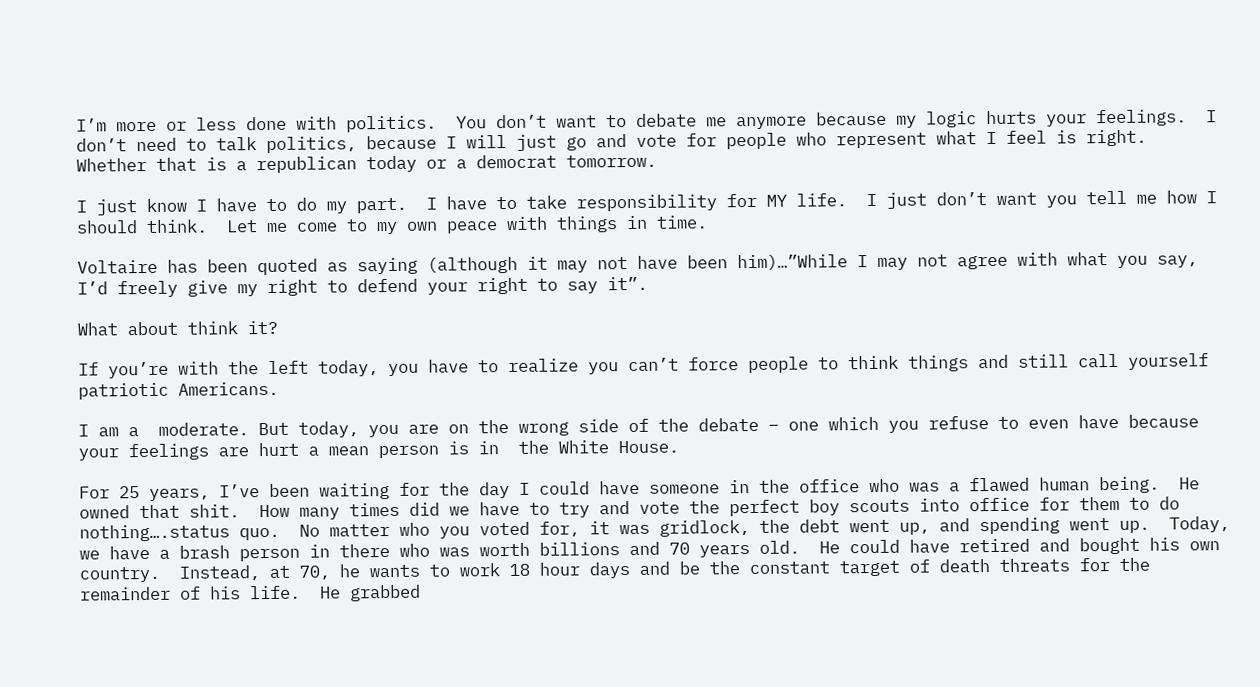I’m more or less done with politics.  You don’t want to debate me anymore because my logic hurts your feelings.  I don’t need to talk politics, because I will just go and vote for people who represent what I feel is right.  Whether that is a republican today or a democrat tomorrow.

I just know I have to do my part.  I have to take responsibility for MY life.  I just don’t want you tell me how I should think.  Let me come to my own peace with things in time.

Voltaire has been quoted as saying (although it may not have been him)…”While I may not agree with what you say, I’d freely give my right to defend your right to say it”.

What about think it?

If you’re with the left today, you have to realize you can’t force people to think things and still call yourself patriotic Americans.

I am a  moderate. But today, you are on the wrong side of the debate – one which you refuse to even have because your feelings are hurt a mean person is in  the White House.

For 25 years, I’ve been waiting for the day I could have someone in the office who was a flawed human being.  He owned that shit.  How many times did we have to try and vote the perfect boy scouts into office for them to do nothing….status quo.  No matter who you voted for, it was gridlock, the debt went up, and spending went up.  Today,  we have a brash person in there who was worth billions and 70 years old.  He could have retired and bought his own country.  Instead, at 70, he wants to work 18 hour days and be the constant target of death threats for the remainder of his life.  He grabbed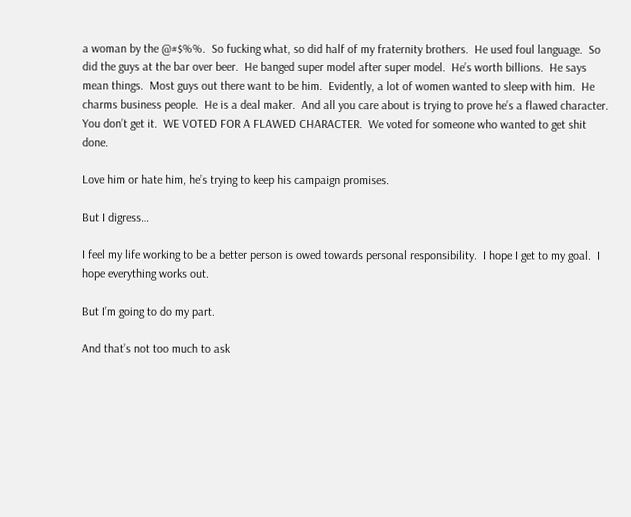a woman by the @#$%%.  So fucking what, so did half of my fraternity brothers.  He used foul language.  So did the guys at the bar over beer.  He banged super model after super model.  He’s worth billions.  He says mean things.  Most guys out there want to be him.  Evidently, a lot of women wanted to sleep with him.  He charms business people.  He is a deal maker.  And all you care about is trying to prove he’s a flawed character.  You don’t get it.  WE VOTED FOR A FLAWED CHARACTER.  We voted for someone who wanted to get shit done.

Love him or hate him, he’s trying to keep his campaign promises.

But I digress…

I feel my life working to be a better person is owed towards personal responsibility.  I hope I get to my goal.  I hope everything works out.

But I’m going to do my part.

And that’s not too much to ask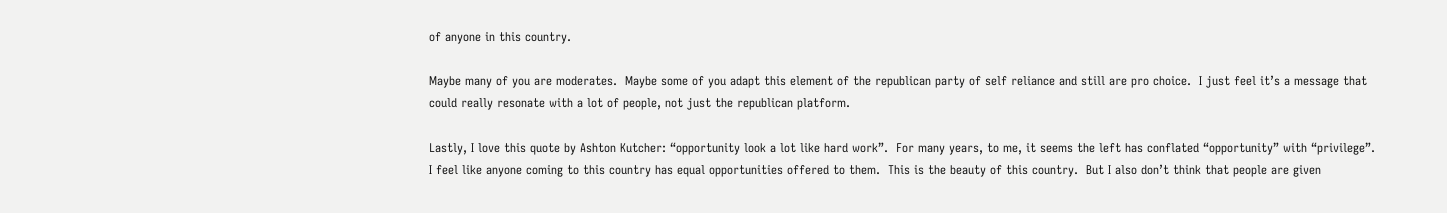of anyone in this country.

Maybe many of you are moderates.  Maybe some of you adapt this element of the republican party of self reliance and still are pro choice.  I just feel it’s a message that could really resonate with a lot of people, not just the republican platform.

Lastly, I love this quote by Ashton Kutcher: “opportunity look a lot like hard work”.  For many years, to me, it seems the left has conflated “opportunity” with “privilege”.  I feel like anyone coming to this country has equal opportunities offered to them.  This is the beauty of this country.  But I also don’t think that people are given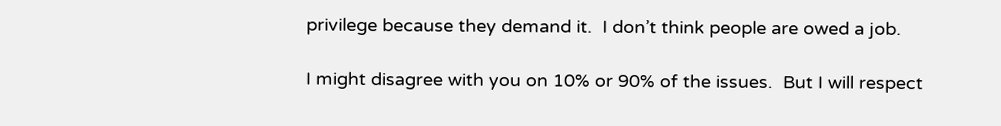privilege because they demand it.  I don’t think people are owed a job.

I might disagree with you on 10% or 90% of the issues.  But I will respect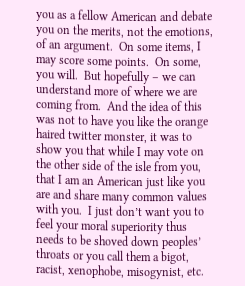you as a fellow American and debate you on the merits, not the emotions, of an argument.  On some items, I may score some points.  On some, you will.  But hopefully – we can understand more of where we are coming from.  And the idea of this was not to have you like the orange haired twitter monster, it was to show you that while I may vote on the other side of the isle from you, that I am an American just like you are and share many common values with you.  I just don’t want you to feel your moral superiority thus needs to be shoved down peoples’ throats or you call them a bigot, racist, xenophobe, misogynist, etc.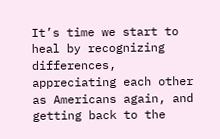It’s time we start to heal by recognizing differences, appreciating each other as Americans again, and getting back to the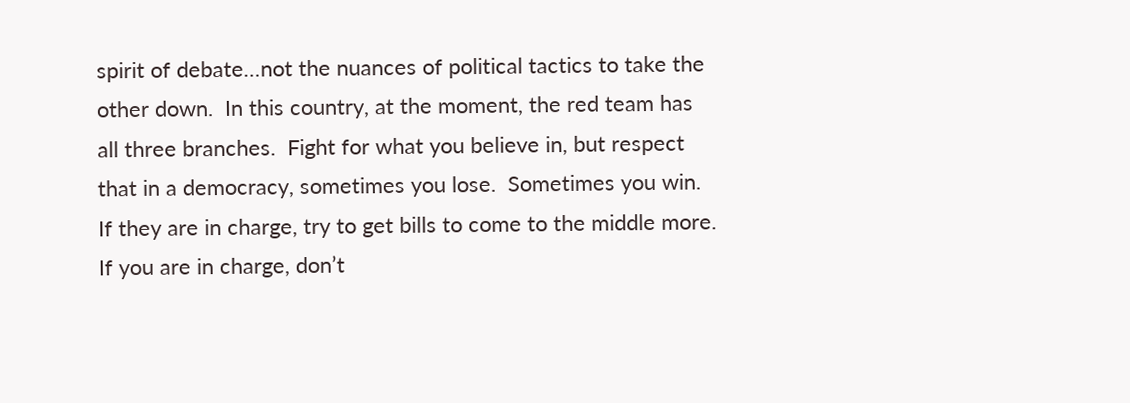spirit of debate…not the nuances of political tactics to take the other down.  In this country, at the moment, the red team has all three branches.  Fight for what you believe in, but respect that in a democracy, sometimes you lose.  Sometimes you win.  If they are in charge, try to get bills to come to the middle more. If you are in charge, don’t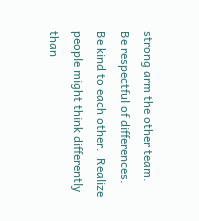strong arm the other team.  Be respectful of differences.  Be kind to each other.  Realize people might think differently than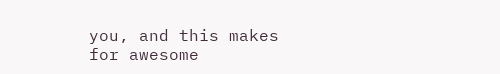you, and this makes for awesome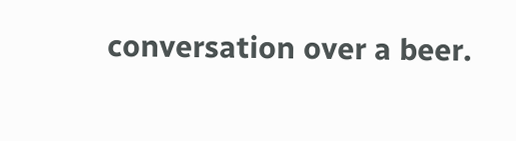conversation over a beer.